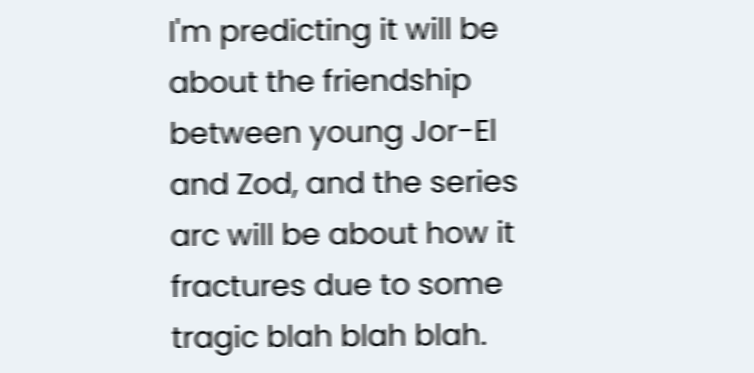I'm predicting it will be about the friendship between young Jor-El and Zod, and the series arc will be about how it fractures due to some tragic blah blah blah.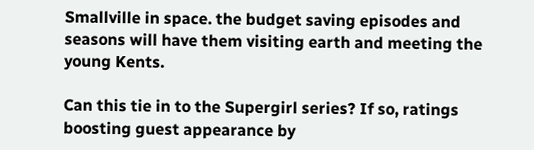Smallville in space. the budget saving episodes and seasons will have them visiting earth and meeting the young Kents.

Can this tie in to the Supergirl series? If so, ratings boosting guest appearance by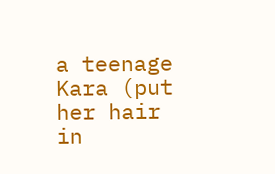a teenage Kara (put her hair in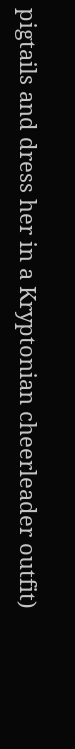pigtails and dress her in a Kryptonian cheerleader outfit)